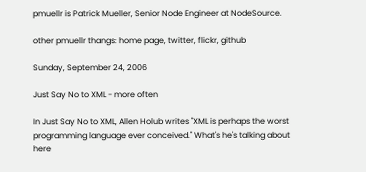pmuellr is Patrick Mueller, Senior Node Engineer at NodeSource.

other pmuellr thangs: home page, twitter, flickr, github

Sunday, September 24, 2006

Just Say No to XML - more often

In Just Say No to XML, Allen Holub writes "XML is perhaps the worst programming language ever conceived." What's he's talking about here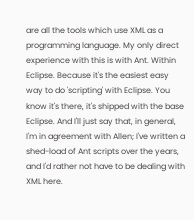are all the tools which use XML as a programming language. My only direct experience with this is with Ant. Within Eclipse. Because it's the easiest easy way to do 'scripting' with Eclipse. You know it's there, it's shipped with the base Eclipse. And I'll just say that, in general, I'm in agreement with Allen; I've written a shed-load of Ant scripts over the years, and I'd rather not have to be dealing with XML here.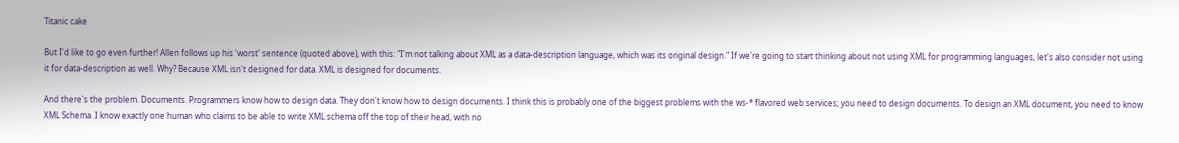Titanic cake

But I'd like to go even further! Allen follows up his 'worst' sentence (quoted above), with this: "I'm not talking about XML as a data-description language, which was its original design." If we're going to start thinking about not using XML for programming languages, let's also consider not using it for data-description as well. Why? Because XML isn't designed for data. XML is designed for documents.

And there's the problem. Documents. Programmers know how to design data. They don't know how to design documents. I think this is probably one of the biggest problems with the ws-* flavored web services; you need to design documents. To design an XML document, you need to know XML Schema. I know exactly one human who claims to be able to write XML schema off the top of their head, with no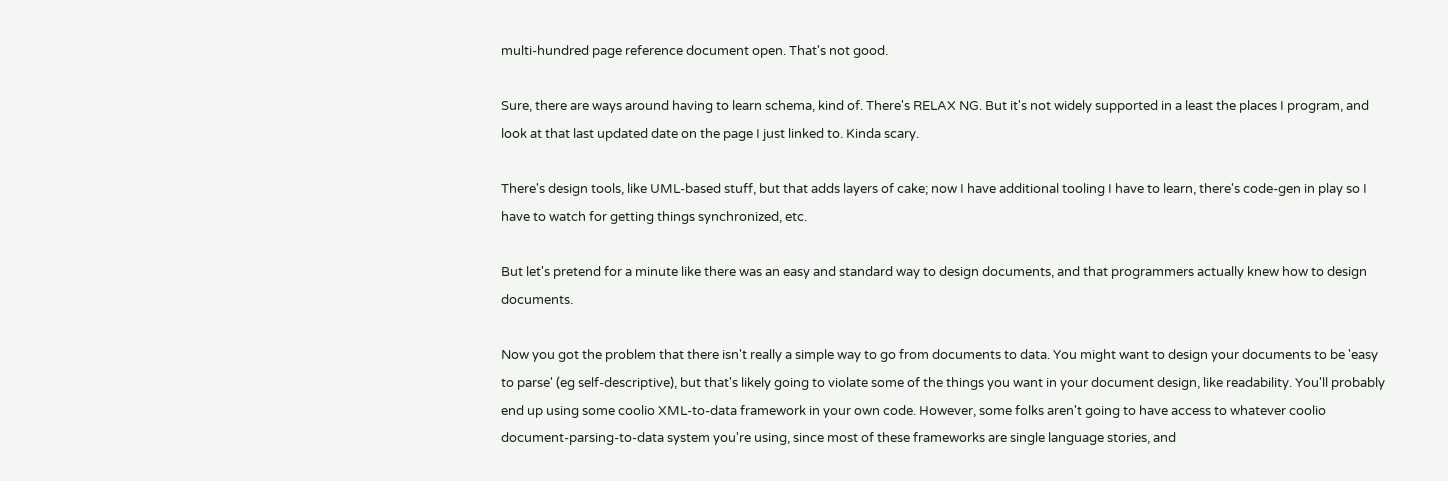multi-hundred page reference document open. That's not good.

Sure, there are ways around having to learn schema, kind of. There's RELAX NG. But it's not widely supported in a least the places I program, and look at that last updated date on the page I just linked to. Kinda scary.

There's design tools, like UML-based stuff, but that adds layers of cake; now I have additional tooling I have to learn, there's code-gen in play so I have to watch for getting things synchronized, etc.

But let's pretend for a minute like there was an easy and standard way to design documents, and that programmers actually knew how to design documents.

Now you got the problem that there isn't really a simple way to go from documents to data. You might want to design your documents to be 'easy to parse' (eg self-descriptive), but that's likely going to violate some of the things you want in your document design, like readability. You'll probably end up using some coolio XML-to-data framework in your own code. However, some folks aren't going to have access to whatever coolio document-parsing-to-data system you're using, since most of these frameworks are single language stories, and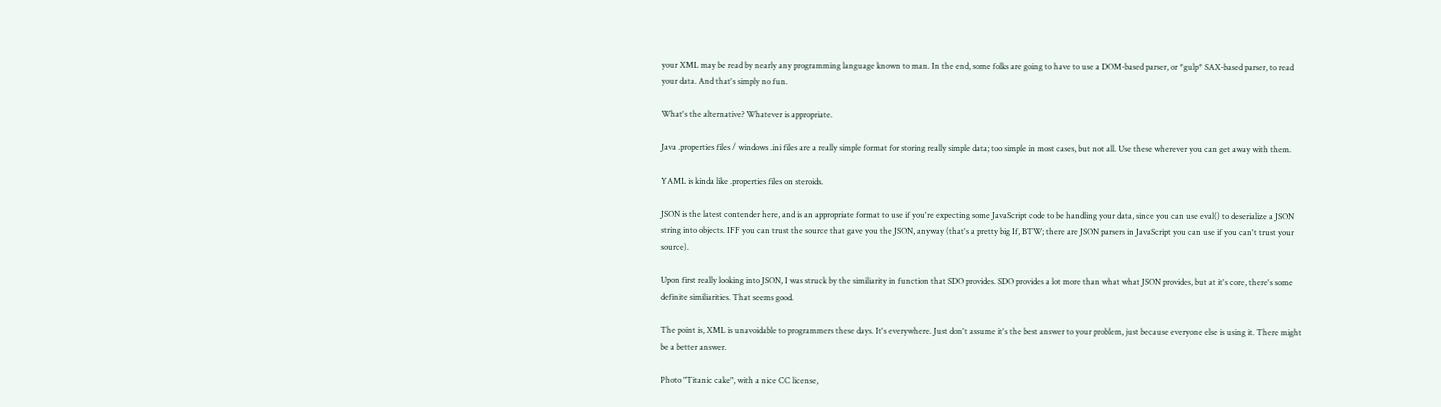your XML may be read by nearly any programming language known to man. In the end, some folks are going to have to use a DOM-based parser, or *gulp* SAX-based parser, to read your data. And that's simply no fun.

What's the alternative? Whatever is appropriate.

Java .properties files / windows .ini files are a really simple format for storing really simple data; too simple in most cases, but not all. Use these wherever you can get away with them.

YAML is kinda like .properties files on steroids.

JSON is the latest contender here, and is an appropriate format to use if you're expecting some JavaScript code to be handling your data, since you can use eval() to deserialize a JSON string into objects. IFF you can trust the source that gave you the JSON, anyway (that's a pretty big If, BTW; there are JSON parsers in JavaScript you can use if you can't trust your source).

Upon first really looking into JSON, I was struck by the similiarity in function that SDO provides. SDO provides a lot more than what what JSON provides, but at it's core, there's some definite similiarities. That seems good.

The point is, XML is unavoidable to programmers these days. It's everywhere. Just don't assume it's the best answer to your problem, just because everyone else is using it. There might be a better answer.

Photo "Titanic cake", with a nice CC license,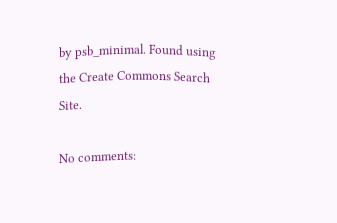by psb_minimal. Found using the Create Commons Search Site.

No comments: